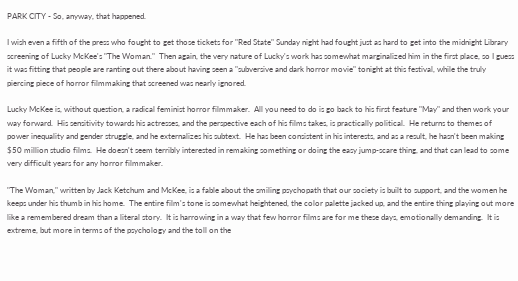PARK CITY - So, anyway, that happened.

I wish even a fifth of the press who fought to get those tickets for "Red State" Sunday night had fought just as hard to get into the midnight Library screening of Lucky McKee's "The Woman."  Then again, the very nature of Lucky's work has somewhat marginalized him in the first place, so I guess it was fitting that people are ranting out there about having seen a "subversive and dark horror movie" tonight at this festival, while the truly piercing piece of horror filmmaking that screened was nearly ignored.

Lucky McKee is, without question, a radical feminist horror filmmaker.  All you need to do is go back to his first feature "May" and then work your way forward.  His sensitivity towards his actresses, and the perspective each of his films takes, is practically political.  He returns to themes of power inequality and gender struggle, and he externalizes his subtext.  He has been consistent in his interests, and as a result, he hasn't been making $50 million studio films.  He doesn't seem terribly interested in remaking something or doing the easy jump-scare thing, and that can lead to some very difficult years for any horror filmmaker.

"The Woman," written by Jack Ketchum and McKee, is a fable about the smiling psychopath that our society is built to support, and the women he keeps under his thumb in his home.  The entire film's tone is somewhat heightened, the color palette jacked up, and the entire thing playing out more like a remembered dream than a literal story.  It is harrowing in a way that few horror films are for me these days, emotionally demanding.  It is extreme, but more in terms of the psychology and the toll on the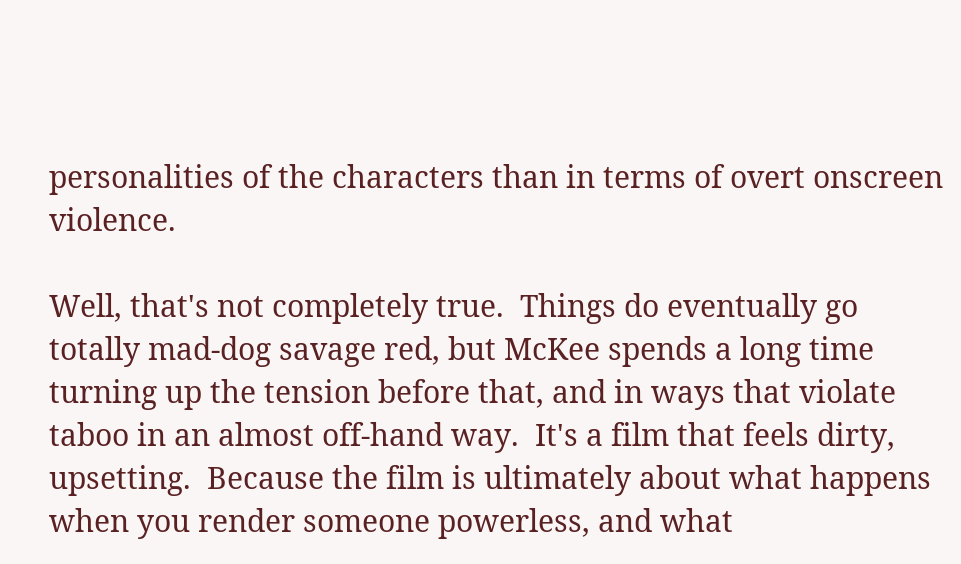personalities of the characters than in terms of overt onscreen violence.

Well, that's not completely true.  Things do eventually go totally mad-dog savage red, but McKee spends a long time turning up the tension before that, and in ways that violate taboo in an almost off-hand way.  It's a film that feels dirty, upsetting.  Because the film is ultimately about what happens when you render someone powerless, and what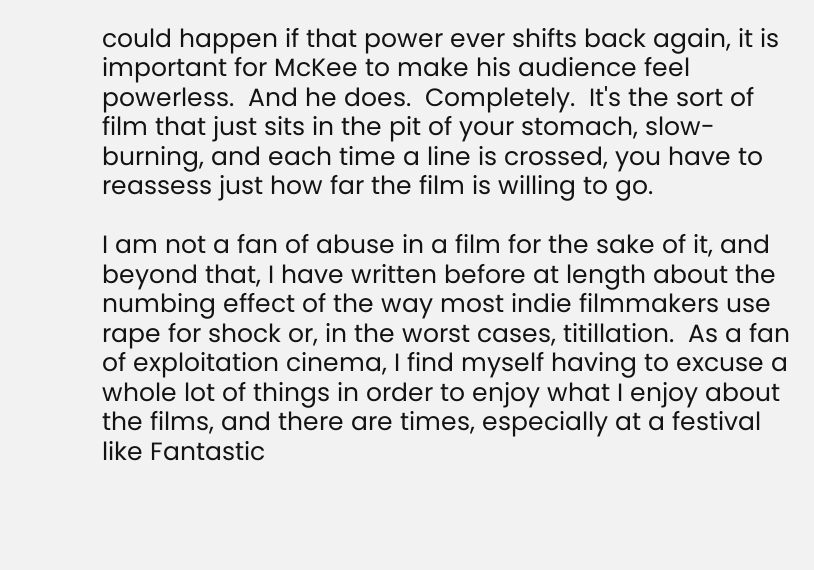could happen if that power ever shifts back again, it is important for McKee to make his audience feel powerless.  And he does.  Completely.  It's the sort of film that just sits in the pit of your stomach, slow-burning, and each time a line is crossed, you have to reassess just how far the film is willing to go.

I am not a fan of abuse in a film for the sake of it, and beyond that, I have written before at length about the numbing effect of the way most indie filmmakers use rape for shock or, in the worst cases, titillation.  As a fan of exploitation cinema, I find myself having to excuse a whole lot of things in order to enjoy what I enjoy about the films, and there are times, especially at a festival like Fantastic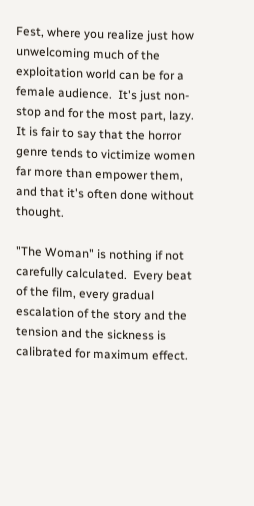Fest, where you realize just how unwelcoming much of the exploitation world can be for a female audience.  It's just non-stop and for the most part, lazy.  It is fair to say that the horror genre tends to victimize women far more than empower them, and that it's often done without thought.

"The Woman" is nothing if not carefully calculated.  Every beat of the film, every gradual escalation of the story and the tension and the sickness is calibrated for maximum effect.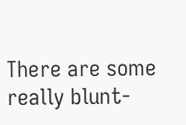There are some really blunt-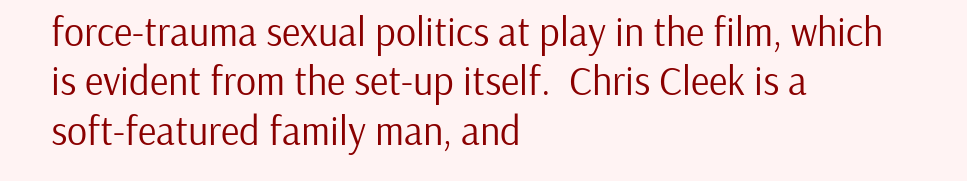force-trauma sexual politics at play in the film, which is evident from the set-up itself.  Chris Cleek is a soft-featured family man, and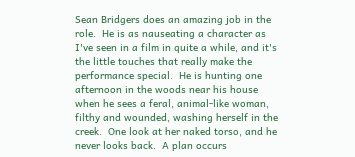Sean Bridgers does an amazing job in the role.  He is as nauseating a character as I've seen in a film in quite a while, and it's the little touches that really make the performance special.  He is hunting one afternoon in the woods near his house when he sees a feral, animal-like woman, filthy and wounded, washing herself in the creek.  One look at her naked torso, and he never looks back.  A plan occurs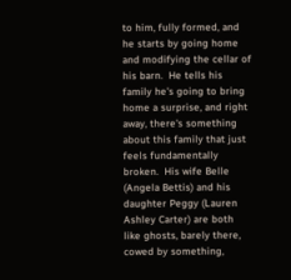to him, fully formed, and he starts by going home and modifying the cellar of his barn.  He tells his family he's going to bring home a surprise, and right away, there's something about this family that just feels fundamentally broken.  His wife Belle (Angela Bettis) and his daughter Peggy (Lauren Ashley Carter) are both like ghosts, barely there, cowed by something,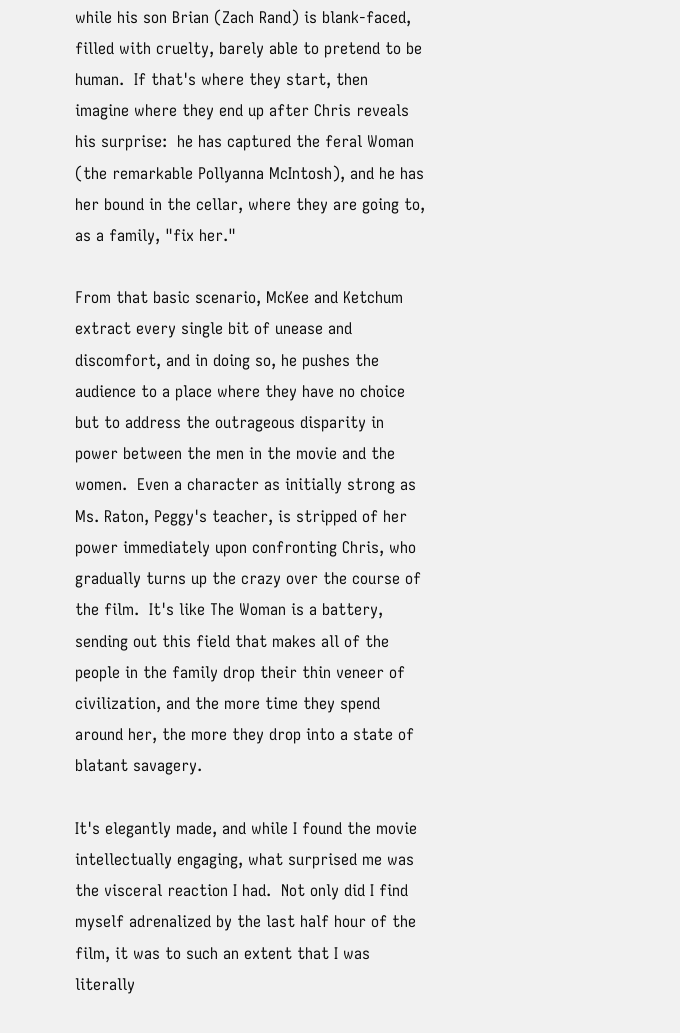while his son Brian (Zach Rand) is blank-faced, filled with cruelty, barely able to pretend to be human.  If that's where they start, then imagine where they end up after Chris reveals his surprise:  he has captured the feral Woman (the remarkable Pollyanna McIntosh), and he has her bound in the cellar, where they are going to, as a family, "fix her."

From that basic scenario, McKee and Ketchum extract every single bit of unease and discomfort, and in doing so, he pushes the audience to a place where they have no choice but to address the outrageous disparity in power between the men in the movie and the women.  Even a character as initially strong as Ms. Raton, Peggy's teacher, is stripped of her power immediately upon confronting Chris, who gradually turns up the crazy over the course of the film.  It's like The Woman is a battery, sending out this field that makes all of the people in the family drop their thin veneer of civilization, and the more time they spend around her, the more they drop into a state of blatant savagery.

It's elegantly made, and while I found the movie intellectually engaging, what surprised me was the visceral reaction I had.  Not only did I find myself adrenalized by the last half hour of the film, it was to such an extent that I was literally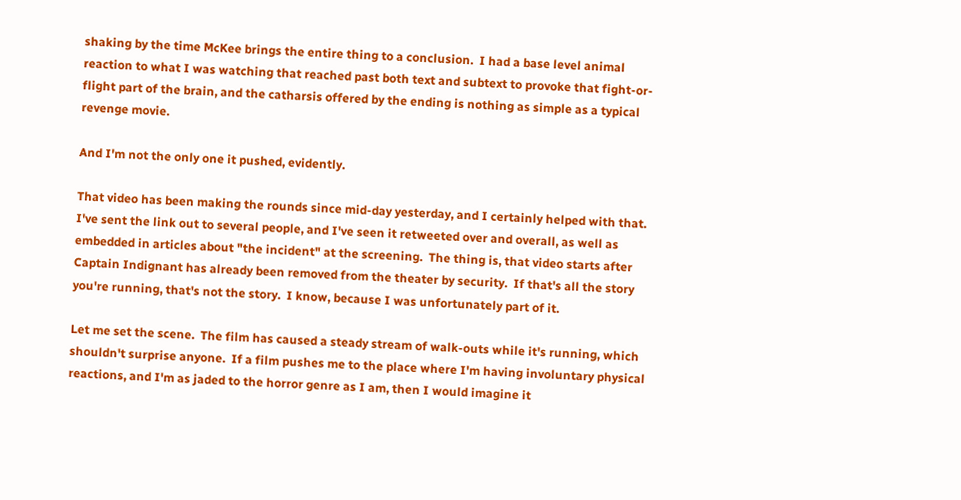shaking by the time McKee brings the entire thing to a conclusion.  I had a base level animal reaction to what I was watching that reached past both text and subtext to provoke that fight-or-flight part of the brain, and the catharsis offered by the ending is nothing as simple as a typical revenge movie.

And I'm not the only one it pushed, evidently.

That video has been making the rounds since mid-day yesterday, and I certainly helped with that.  I've sent the link out to several people, and I've seen it retweeted over and overall, as well as embedded in articles about "the incident" at the screening.  The thing is, that video starts after Captain Indignant has already been removed from the theater by security.  If that's all the story you're running, that's not the story.  I know, because I was unfortunately part of it.

Let me set the scene.  The film has caused a steady stream of walk-outs while it's running, which shouldn't surprise anyone.  If a film pushes me to the place where I'm having involuntary physical reactions, and I'm as jaded to the horror genre as I am, then I would imagine it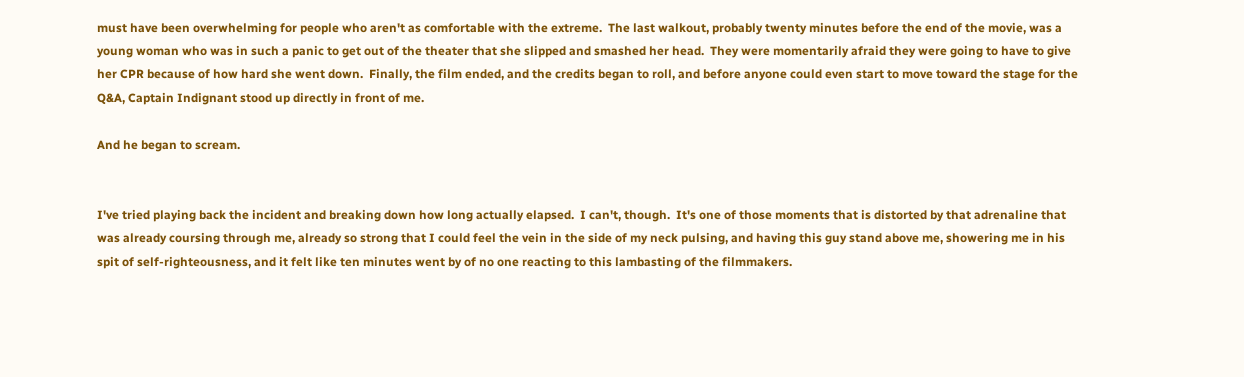must have been overwhelming for people who aren't as comfortable with the extreme.  The last walkout, probably twenty minutes before the end of the movie, was a young woman who was in such a panic to get out of the theater that she slipped and smashed her head.  They were momentarily afraid they were going to have to give her CPR because of how hard she went down.  Finally, the film ended, and the credits began to roll, and before anyone could even start to move toward the stage for the Q&A, Captain Indignant stood up directly in front of me.

And he began to scream.


I've tried playing back the incident and breaking down how long actually elapsed.  I can't, though.  It's one of those moments that is distorted by that adrenaline that was already coursing through me, already so strong that I could feel the vein in the side of my neck pulsing, and having this guy stand above me, showering me in his spit of self-righteousness, and it felt like ten minutes went by of no one reacting to this lambasting of the filmmakers.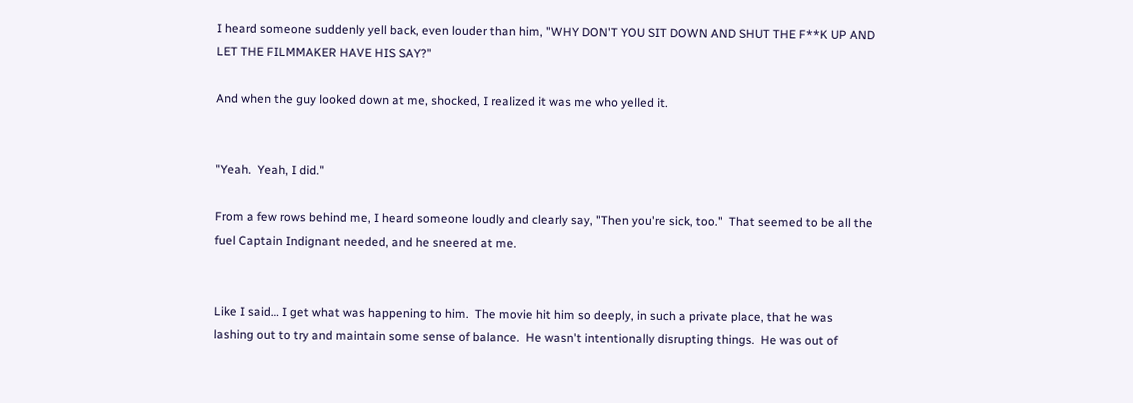I heard someone suddenly yell back, even louder than him, "WHY DON'T YOU SIT DOWN AND SHUT THE F**K UP AND LET THE FILMMAKER HAVE HIS SAY?"

And when the guy looked down at me, shocked, I realized it was me who yelled it.


"Yeah.  Yeah, I did."

From a few rows behind me, I heard someone loudly and clearly say, "Then you're sick, too."  That seemed to be all the fuel Captain Indignant needed, and he sneered at me.


Like I said… I get what was happening to him.  The movie hit him so deeply, in such a private place, that he was lashing out to try and maintain some sense of balance.  He wasn't intentionally disrupting things.  He was out of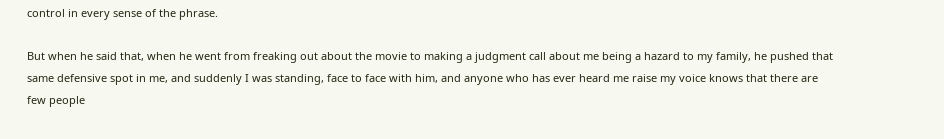control in every sense of the phrase.

But when he said that, when he went from freaking out about the movie to making a judgment call about me being a hazard to my family, he pushed that same defensive spot in me, and suddenly I was standing, face to face with him, and anyone who has ever heard me raise my voice knows that there are few people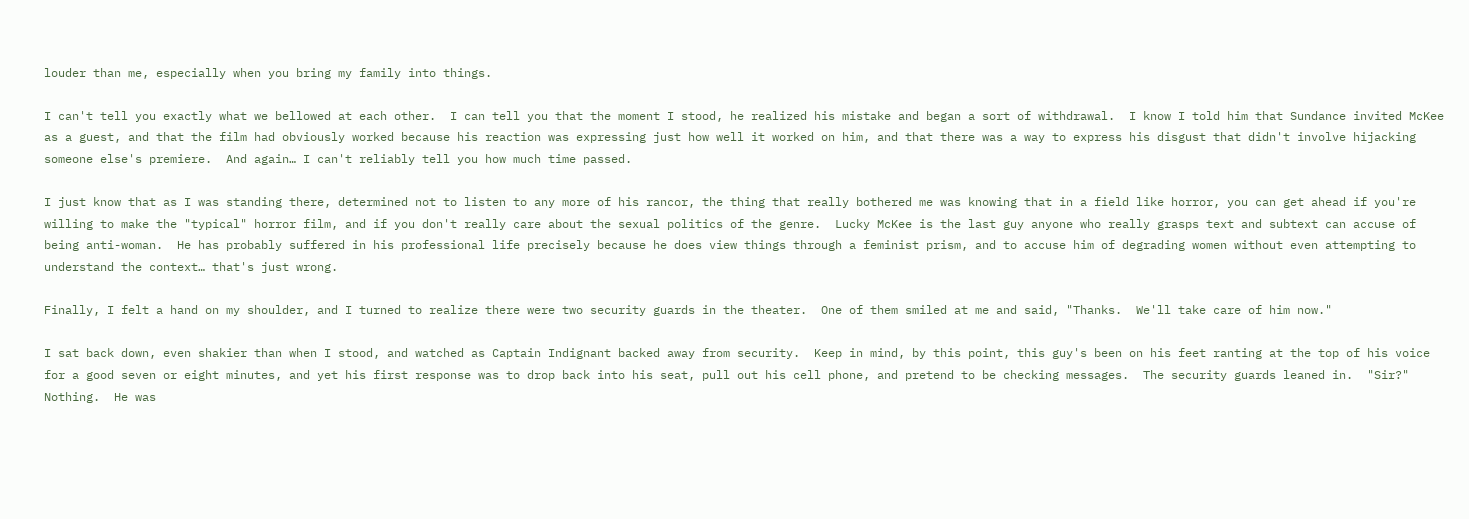louder than me, especially when you bring my family into things.

I can't tell you exactly what we bellowed at each other.  I can tell you that the moment I stood, he realized his mistake and began a sort of withdrawal.  I know I told him that Sundance invited McKee as a guest, and that the film had obviously worked because his reaction was expressing just how well it worked on him, and that there was a way to express his disgust that didn't involve hijacking someone else's premiere.  And again… I can't reliably tell you how much time passed.

I just know that as I was standing there, determined not to listen to any more of his rancor, the thing that really bothered me was knowing that in a field like horror, you can get ahead if you're willing to make the "typical" horror film, and if you don't really care about the sexual politics of the genre.  Lucky McKee is the last guy anyone who really grasps text and subtext can accuse of being anti-woman.  He has probably suffered in his professional life precisely because he does view things through a feminist prism, and to accuse him of degrading women without even attempting to understand the context… that's just wrong.

Finally, I felt a hand on my shoulder, and I turned to realize there were two security guards in the theater.  One of them smiled at me and said, "Thanks.  We'll take care of him now."

I sat back down, even shakier than when I stood, and watched as Captain Indignant backed away from security.  Keep in mind, by this point, this guy's been on his feet ranting at the top of his voice for a good seven or eight minutes, and yet his first response was to drop back into his seat, pull out his cell phone, and pretend to be checking messages.  The security guards leaned in.  "Sir?"  Nothing.  He was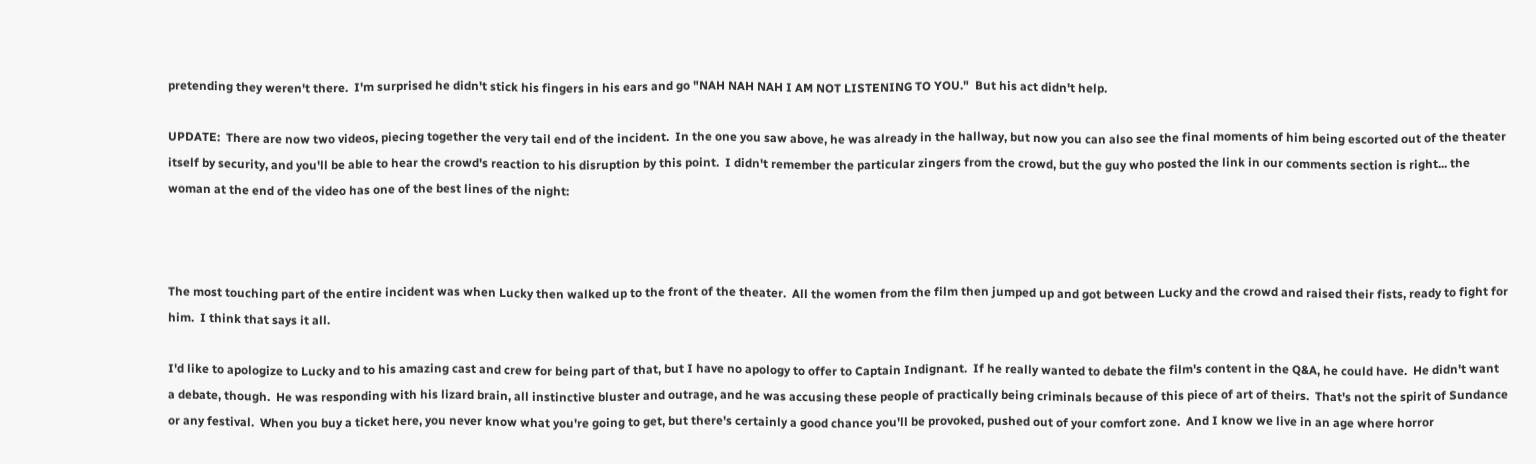pretending they weren't there.  I'm surprised he didn't stick his fingers in his ears and go "NAH NAH NAH I AM NOT LISTENING TO YOU."  But his act didn't help.

UPDATE:  There are now two videos, piecing together the very tail end of the incident.  In the one you saw above, he was already in the hallway, but now you can also see the final moments of him being escorted out of the theater itself by security, and you'll be able to hear the crowd's reaction to his disruption by this point.  I didn't remember the particular zingers from the crowd, but the guy who posted the link in our comments section is right... the woman at the end of the video has one of the best lines of the night:



The most touching part of the entire incident was when Lucky then walked up to the front of the theater.  All the women from the film then jumped up and got between Lucky and the crowd and raised their fists, ready to fight for him.  I think that says it all.

I'd like to apologize to Lucky and to his amazing cast and crew for being part of that, but I have no apology to offer to Captain Indignant.  If he really wanted to debate the film's content in the Q&A, he could have.  He didn't want a debate, though.  He was responding with his lizard brain, all instinctive bluster and outrage, and he was accusing these people of practically being criminals because of this piece of art of theirs.  That's not the spirit of Sundance or any festival.  When you buy a ticket here, you never know what you're going to get, but there's certainly a good chance you'll be provoked, pushed out of your comfort zone.  And I know we live in an age where horror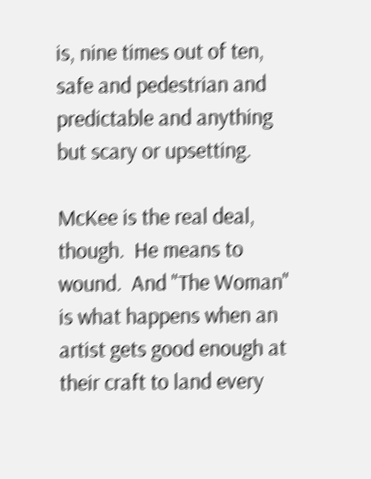is, nine times out of ten, safe and pedestrian and predictable and anything but scary or upsetting.

McKee is the real deal, though.  He means to wound.  And "The Woman" is what happens when an artist gets good enough at their craft to land every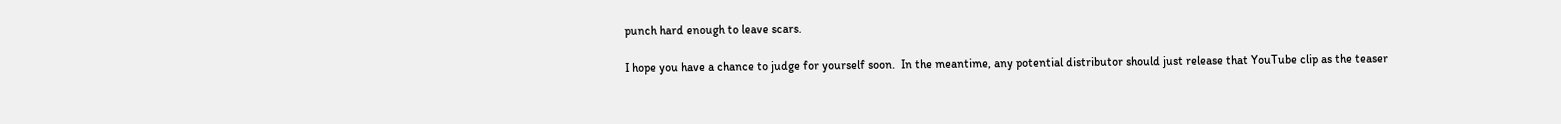punch hard enough to leave scars.

I hope you have a chance to judge for yourself soon.  In the meantime, any potential distributor should just release that YouTube clip as the teaser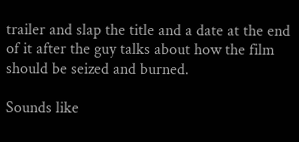trailer and slap the title and a date at the end of it after the guy talks about how the film should be seized and burned.

Sounds like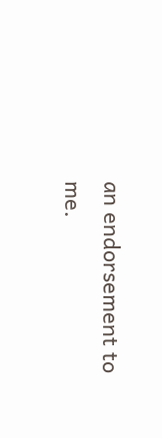an endorsement to me.